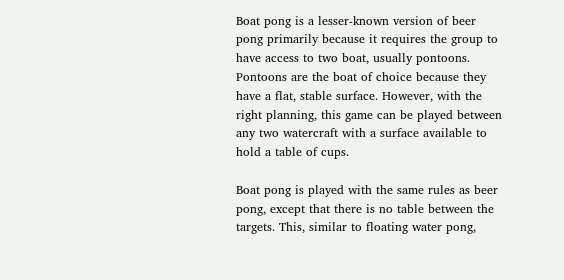Boat pong is a lesser-known version of beer pong primarily because it requires the group to have access to two boat, usually pontoons. Pontoons are the boat of choice because they have a flat, stable surface. However, with the right planning, this game can be played between any two watercraft with a surface available to hold a table of cups.

Boat pong is played with the same rules as beer pong, except that there is no table between the targets. This, similar to floating water pong,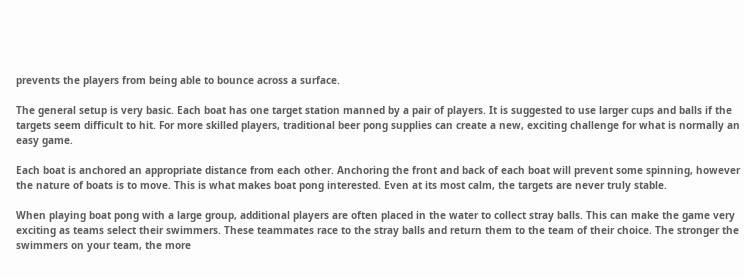prevents the players from being able to bounce across a surface.

The general setup is very basic. Each boat has one target station manned by a pair of players. It is suggested to use larger cups and balls if the targets seem difficult to hit. For more skilled players, traditional beer pong supplies can create a new, exciting challenge for what is normally an easy game.

Each boat is anchored an appropriate distance from each other. Anchoring the front and back of each boat will prevent some spinning, however the nature of boats is to move. This is what makes boat pong interested. Even at its most calm, the targets are never truly stable.

When playing boat pong with a large group, additional players are often placed in the water to collect stray balls. This can make the game very exciting as teams select their swimmers. These teammates race to the stray balls and return them to the team of their choice. The stronger the swimmers on your team, the more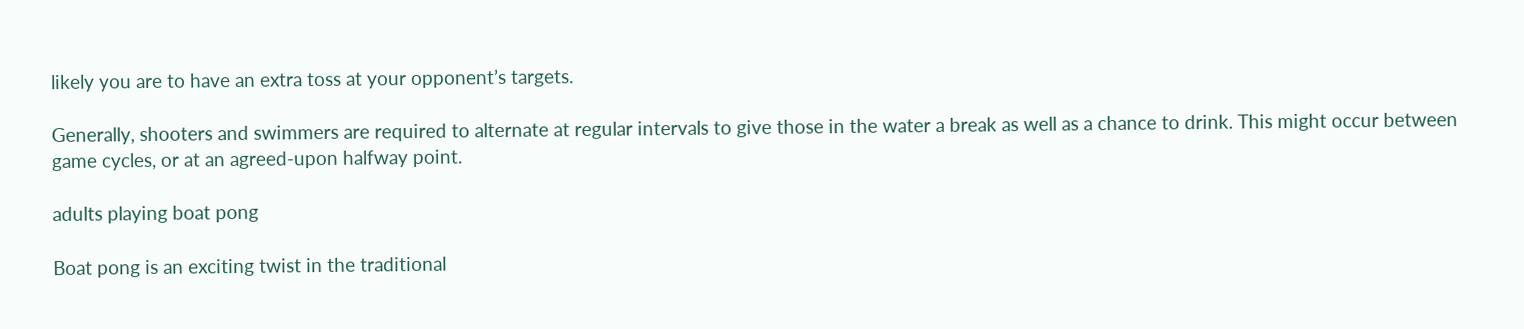likely you are to have an extra toss at your opponent’s targets.

Generally, shooters and swimmers are required to alternate at regular intervals to give those in the water a break as well as a chance to drink. This might occur between game cycles, or at an agreed-upon halfway point.

adults playing boat pong

Boat pong is an exciting twist in the traditional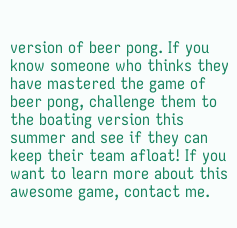version of beer pong. If you know someone who thinks they have mastered the game of beer pong, challenge them to the boating version this summer and see if they can keep their team afloat! If you want to learn more about this awesome game, contact me.